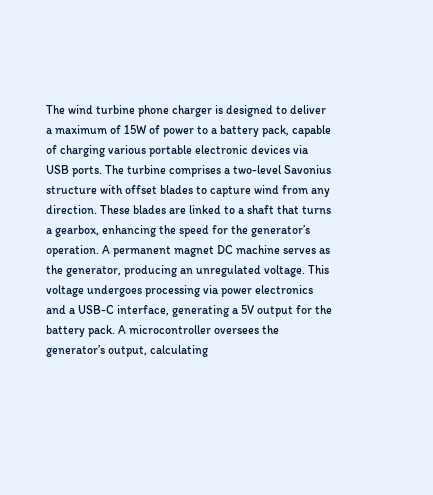The wind turbine phone charger is designed to deliver a maximum of 15W of power to a battery pack, capable of charging various portable electronic devices via USB ports. The turbine comprises a two-level Savonius structure with offset blades to capture wind from any direction. These blades are linked to a shaft that turns a gearbox, enhancing the speed for the generator’s operation. A permanent magnet DC machine serves as the generator, producing an unregulated voltage. This voltage undergoes processing via power electronics and a USB-C interface, generating a 5V output for the battery pack. A microcontroller oversees the generator’s output, calculating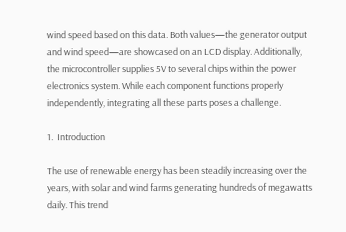wind speed based on this data. Both values—the generator output and wind speed—are showcased on an LCD display. Additionally, the microcontroller supplies 5V to several chips within the power electronics system. While each component functions properly independently, integrating all these parts poses a challenge.

1.  Introduction

The use of renewable energy has been steadily increasing over the years, with solar and wind farms generating hundreds of megawatts daily. This trend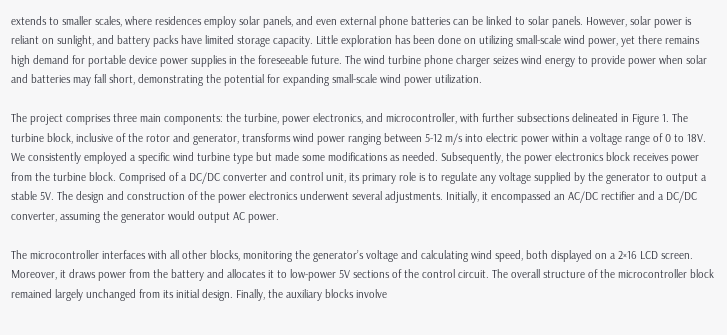extends to smaller scales, where residences employ solar panels, and even external phone batteries can be linked to solar panels. However, solar power is reliant on sunlight, and battery packs have limited storage capacity. Little exploration has been done on utilizing small-scale wind power, yet there remains high demand for portable device power supplies in the foreseeable future. The wind turbine phone charger seizes wind energy to provide power when solar and batteries may fall short, demonstrating the potential for expanding small-scale wind power utilization.

The project comprises three main components: the turbine, power electronics, and microcontroller, with further subsections delineated in Figure 1. The turbine block, inclusive of the rotor and generator, transforms wind power ranging between 5-12 m/s into electric power within a voltage range of 0 to 18V. We consistently employed a specific wind turbine type but made some modifications as needed. Subsequently, the power electronics block receives power from the turbine block. Comprised of a DC/DC converter and control unit, its primary role is to regulate any voltage supplied by the generator to output a stable 5V. The design and construction of the power electronics underwent several adjustments. Initially, it encompassed an AC/DC rectifier and a DC/DC converter, assuming the generator would output AC power.

The microcontroller interfaces with all other blocks, monitoring the generator’s voltage and calculating wind speed, both displayed on a 2×16 LCD screen. Moreover, it draws power from the battery and allocates it to low-power 5V sections of the control circuit. The overall structure of the microcontroller block remained largely unchanged from its initial design. Finally, the auxiliary blocks involve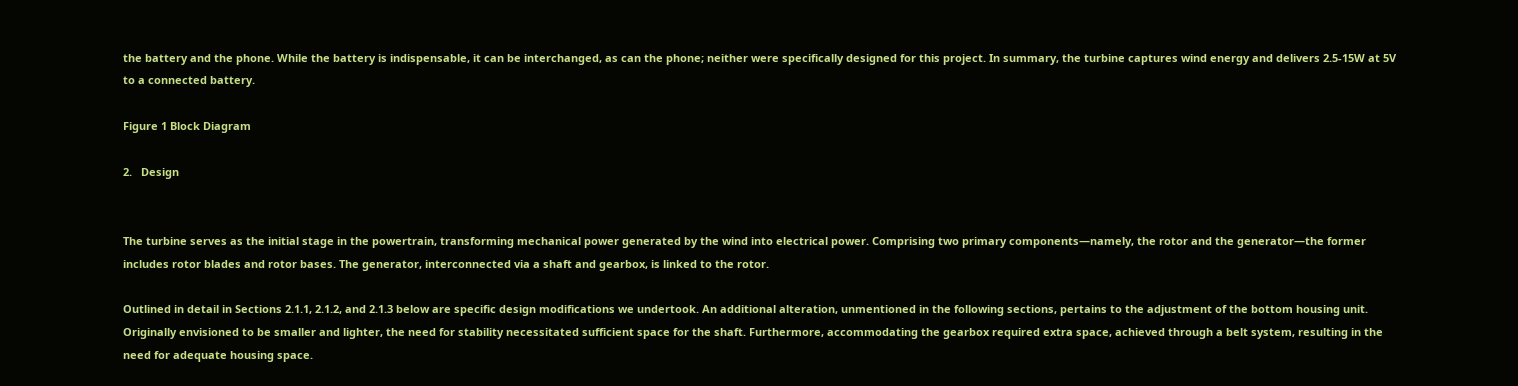the battery and the phone. While the battery is indispensable, it can be interchanged, as can the phone; neither were specifically designed for this project. In summary, the turbine captures wind energy and delivers 2.5-15W at 5V to a connected battery.

Figure 1 Block Diagram

2.   Design


The turbine serves as the initial stage in the powertrain, transforming mechanical power generated by the wind into electrical power. Comprising two primary components—namely, the rotor and the generator—the former includes rotor blades and rotor bases. The generator, interconnected via a shaft and gearbox, is linked to the rotor.

Outlined in detail in Sections 2.1.1, 2.1.2, and 2.1.3 below are specific design modifications we undertook. An additional alteration, unmentioned in the following sections, pertains to the adjustment of the bottom housing unit. Originally envisioned to be smaller and lighter, the need for stability necessitated sufficient space for the shaft. Furthermore, accommodating the gearbox required extra space, achieved through a belt system, resulting in the need for adequate housing space.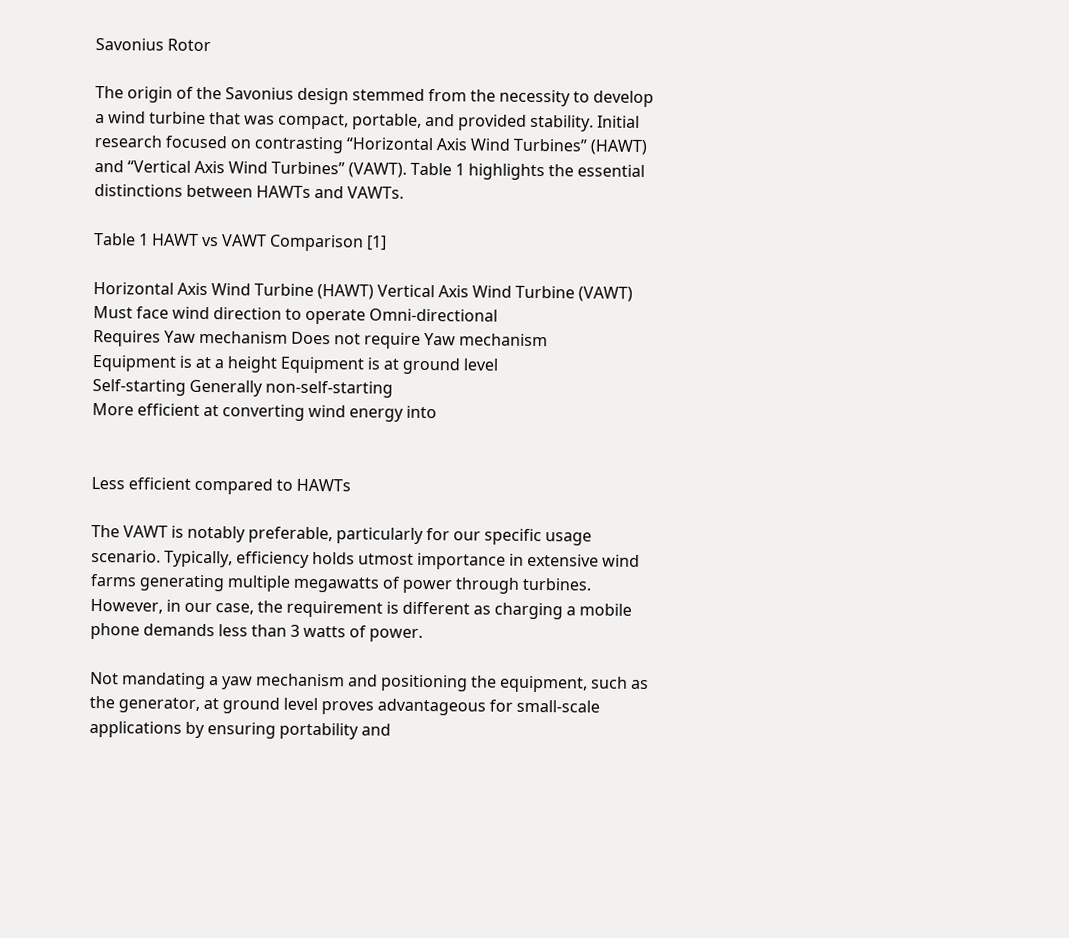Savonius Rotor

The origin of the Savonius design stemmed from the necessity to develop a wind turbine that was compact, portable, and provided stability. Initial research focused on contrasting “Horizontal Axis Wind Turbines” (HAWT) and “Vertical Axis Wind Turbines” (VAWT). Table 1 highlights the essential distinctions between HAWTs and VAWTs.

Table 1 HAWT vs VAWT Comparison [1]

Horizontal Axis Wind Turbine (HAWT) Vertical Axis Wind Turbine (VAWT)
Must face wind direction to operate Omni-directional
Requires Yaw mechanism Does not require Yaw mechanism
Equipment is at a height Equipment is at ground level
Self-starting Generally non-self-starting
More efficient at converting wind energy into


Less efficient compared to HAWTs

The VAWT is notably preferable, particularly for our specific usage scenario. Typically, efficiency holds utmost importance in extensive wind farms generating multiple megawatts of power through turbines. However, in our case, the requirement is different as charging a mobile phone demands less than 3 watts of power.

Not mandating a yaw mechanism and positioning the equipment, such as the generator, at ground level proves advantageous for small-scale applications by ensuring portability and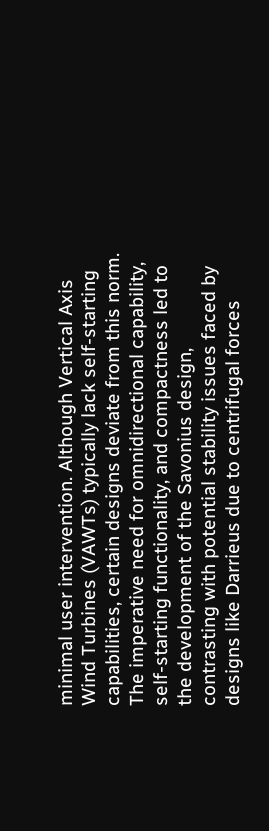minimal user intervention. Although Vertical Axis Wind Turbines (VAWTs) typically lack self-starting capabilities, certain designs deviate from this norm. The imperative need for omnidirectional capability, self-starting functionality, and compactness led to the development of the Savonius design, contrasting with potential stability issues faced by designs like Darrieus due to centrifugal forces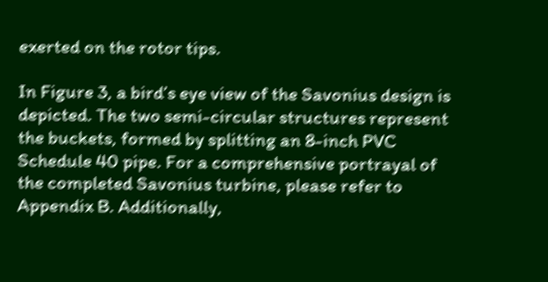exerted on the rotor tips.

In Figure 3, a bird’s eye view of the Savonius design is depicted. The two semi-circular structures represent the buckets, formed by splitting an 8-inch PVC Schedule 40 pipe. For a comprehensive portrayal of the completed Savonius turbine, please refer to Appendix B. Additionally,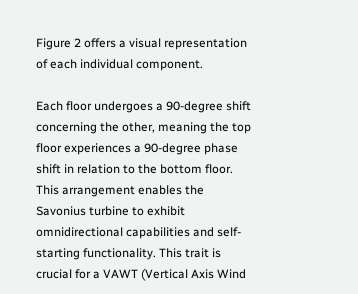Figure 2 offers a visual representation of each individual component.

Each floor undergoes a 90-degree shift concerning the other, meaning the top floor experiences a 90-degree phase shift in relation to the bottom floor. This arrangement enables the Savonius turbine to exhibit omnidirectional capabilities and self-starting functionality. This trait is crucial for a VAWT (Vertical Axis Wind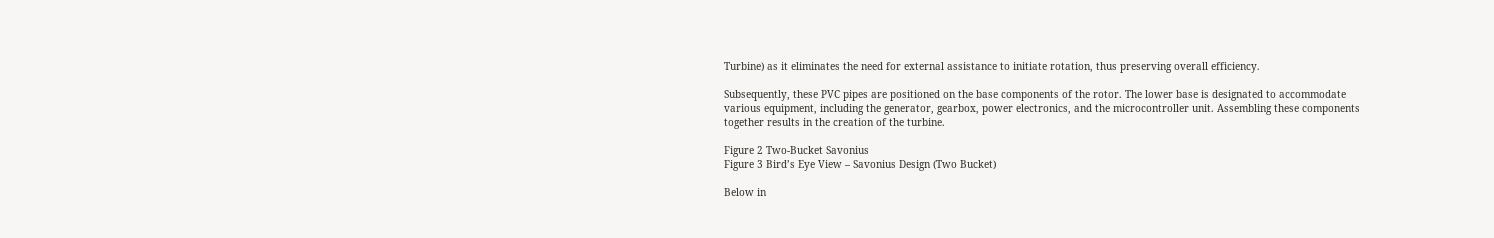Turbine) as it eliminates the need for external assistance to initiate rotation, thus preserving overall efficiency.

Subsequently, these PVC pipes are positioned on the base components of the rotor. The lower base is designated to accommodate various equipment, including the generator, gearbox, power electronics, and the microcontroller unit. Assembling these components together results in the creation of the turbine.

Figure 2 Two-Bucket Savonius
Figure 3 Bird’s Eye View – Savonius Design (Two Bucket)

Below in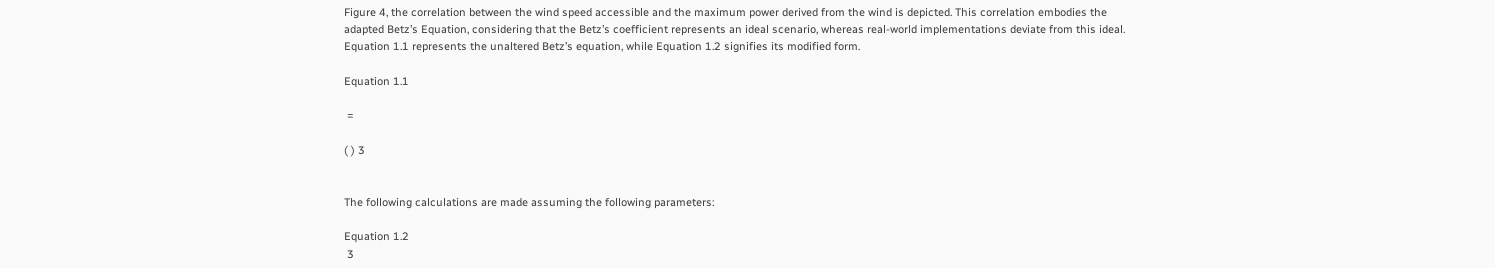Figure 4, the correlation between the wind speed accessible and the maximum power derived from the wind is depicted. This correlation embodies the adapted Betz’s Equation, considering that the Betz’s coefficient represents an ideal scenario, whereas real-world implementations deviate from this ideal. Equation 1.1 represents the unaltered Betz’s equation, while Equation 1.2 signifies its modified form.

Equation 1.1

 =

( ) 3


The following calculations are made assuming the following parameters:

Equation 1.2
 3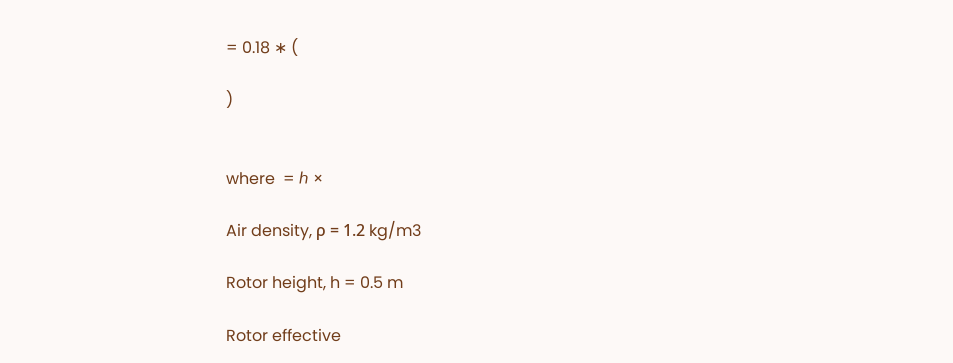= 0.18 ∗ (

)


where  = ℎ ×

Air density, ρ = 1.2 kg/m3

Rotor height, h = 0.5 m

Rotor effective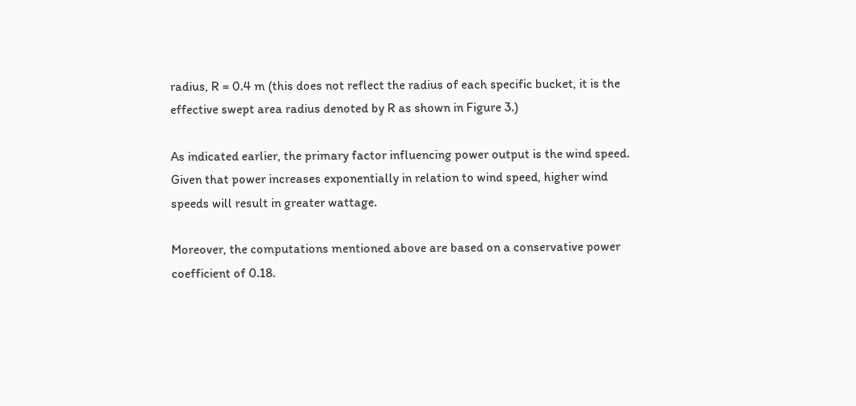radius, R = 0.4 m (this does not reflect the radius of each specific bucket, it is the
effective swept area radius denoted by R as shown in Figure 3.)

As indicated earlier, the primary factor influencing power output is the wind speed. Given that power increases exponentially in relation to wind speed, higher wind speeds will result in greater wattage.

Moreover, the computations mentioned above are based on a conservative power coefficient of 0.18.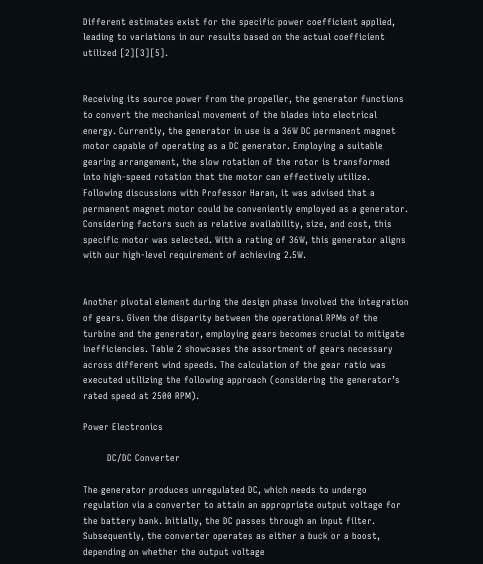Different estimates exist for the specific power coefficient applied, leading to variations in our results based on the actual coefficient utilized [2][3][5].


Receiving its source power from the propeller, the generator functions to convert the mechanical movement of the blades into electrical energy. Currently, the generator in use is a 36W DC permanent magnet motor capable of operating as a DC generator. Employing a suitable gearing arrangement, the slow rotation of the rotor is transformed into high-speed rotation that the motor can effectively utilize. Following discussions with Professor Haran, it was advised that a permanent magnet motor could be conveniently employed as a generator. Considering factors such as relative availability, size, and cost, this specific motor was selected. With a rating of 36W, this generator aligns with our high-level requirement of achieving 2.5W.


Another pivotal element during the design phase involved the integration of gears. Given the disparity between the operational RPMs of the turbine and the generator, employing gears becomes crucial to mitigate inefficiencies. Table 2 showcases the assortment of gears necessary across different wind speeds. The calculation of the gear ratio was executed utilizing the following approach (considering the generator’s rated speed at 2500 RPM).

Power Electronics

        DC/DC Converter

The generator produces unregulated DC, which needs to undergo regulation via a converter to attain an appropriate output voltage for the battery bank. Initially, the DC passes through an input filter. Subsequently, the converter operates as either a buck or a boost, depending on whether the output voltage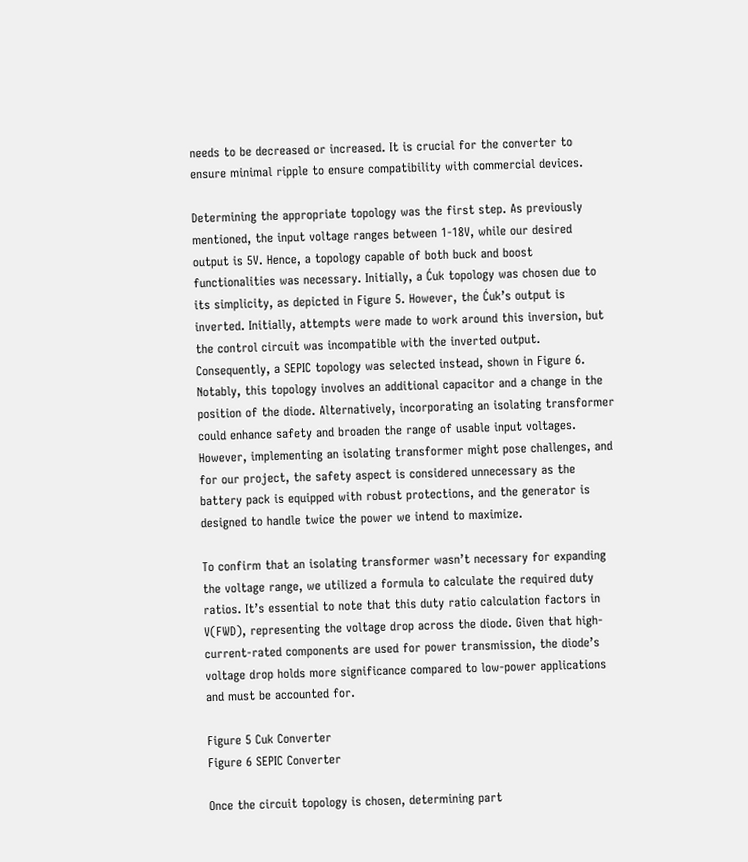needs to be decreased or increased. It is crucial for the converter to ensure minimal ripple to ensure compatibility with commercial devices.

Determining the appropriate topology was the first step. As previously mentioned, the input voltage ranges between 1-18V, while our desired output is 5V. Hence, a topology capable of both buck and boost functionalities was necessary. Initially, a Ćuk topology was chosen due to its simplicity, as depicted in Figure 5. However, the Ćuk’s output is inverted. Initially, attempts were made to work around this inversion, but the control circuit was incompatible with the inverted output. Consequently, a SEPIC topology was selected instead, shown in Figure 6. Notably, this topology involves an additional capacitor and a change in the position of the diode. Alternatively, incorporating an isolating transformer could enhance safety and broaden the range of usable input voltages. However, implementing an isolating transformer might pose challenges, and for our project, the safety aspect is considered unnecessary as the battery pack is equipped with robust protections, and the generator is designed to handle twice the power we intend to maximize.

To confirm that an isolating transformer wasn’t necessary for expanding the voltage range, we utilized a formula to calculate the required duty ratios. It’s essential to note that this duty ratio calculation factors in V(FWD), representing the voltage drop across the diode. Given that high-current-rated components are used for power transmission, the diode’s voltage drop holds more significance compared to low-power applications and must be accounted for.

Figure 5 Cuk Converter
Figure 6 SEPIC Converter

Once the circuit topology is chosen, determining part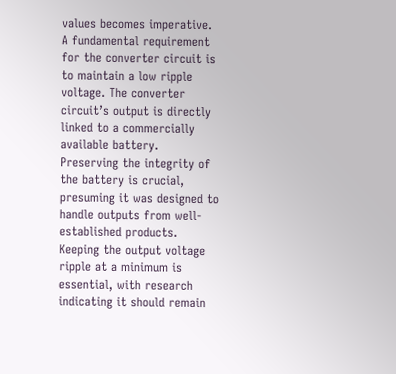values becomes imperative. A fundamental requirement for the converter circuit is to maintain a low ripple voltage. The converter circuit’s output is directly linked to a commercially available battery. Preserving the integrity of the battery is crucial, presuming it was designed to handle outputs from well-established products. Keeping the output voltage ripple at a minimum is essential, with research indicating it should remain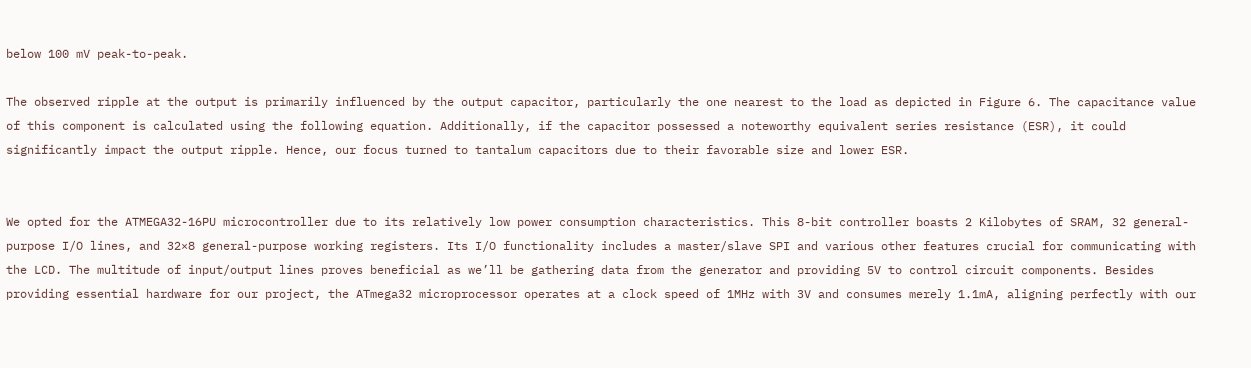below 100 mV peak-to-peak.

The observed ripple at the output is primarily influenced by the output capacitor, particularly the one nearest to the load as depicted in Figure 6. The capacitance value of this component is calculated using the following equation. Additionally, if the capacitor possessed a noteworthy equivalent series resistance (ESR), it could significantly impact the output ripple. Hence, our focus turned to tantalum capacitors due to their favorable size and lower ESR.


We opted for the ATMEGA32-16PU microcontroller due to its relatively low power consumption characteristics. This 8-bit controller boasts 2 Kilobytes of SRAM, 32 general-purpose I/O lines, and 32×8 general-purpose working registers. Its I/O functionality includes a master/slave SPI and various other features crucial for communicating with the LCD. The multitude of input/output lines proves beneficial as we’ll be gathering data from the generator and providing 5V to control circuit components. Besides providing essential hardware for our project, the ATmega32 microprocessor operates at a clock speed of 1MHz with 3V and consumes merely 1.1mA, aligning perfectly with our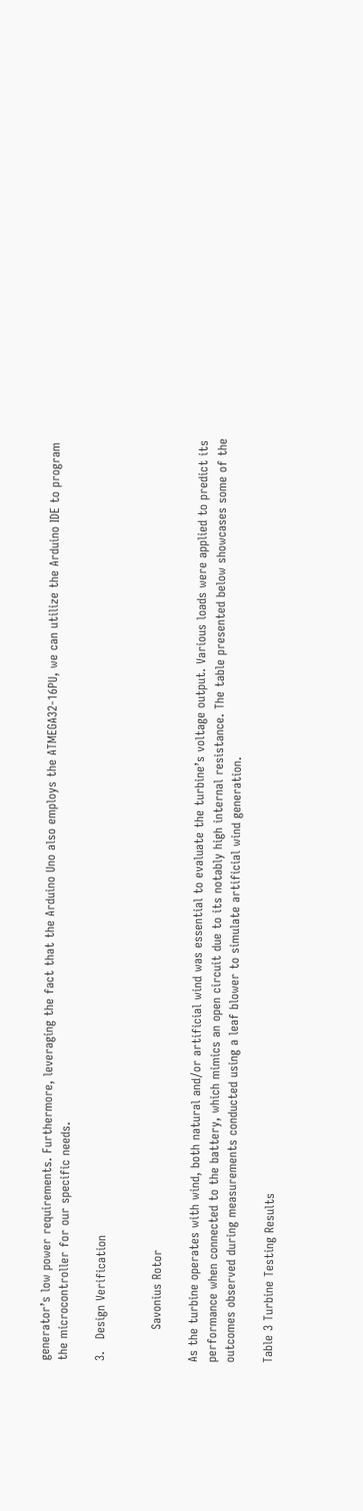generator’s low power requirements. Furthermore, leveraging the fact that the Arduino Uno also employs the ATMEGA32-16PU, we can utilize the Arduino IDE to program the microcontroller for our specific needs.

3.   Design Verification


        Savonius Rotor

As the turbine operates with wind, both natural and/or artificial wind was essential to evaluate the turbine’s voltage output. Various loads were applied to predict its performance when connected to the battery, which mimics an open circuit due to its notably high internal resistance. The table presented below showcases some of the outcomes observed during measurements conducted using a leaf blower to simulate artificial wind generation.

Table 3 Turbine Testing Results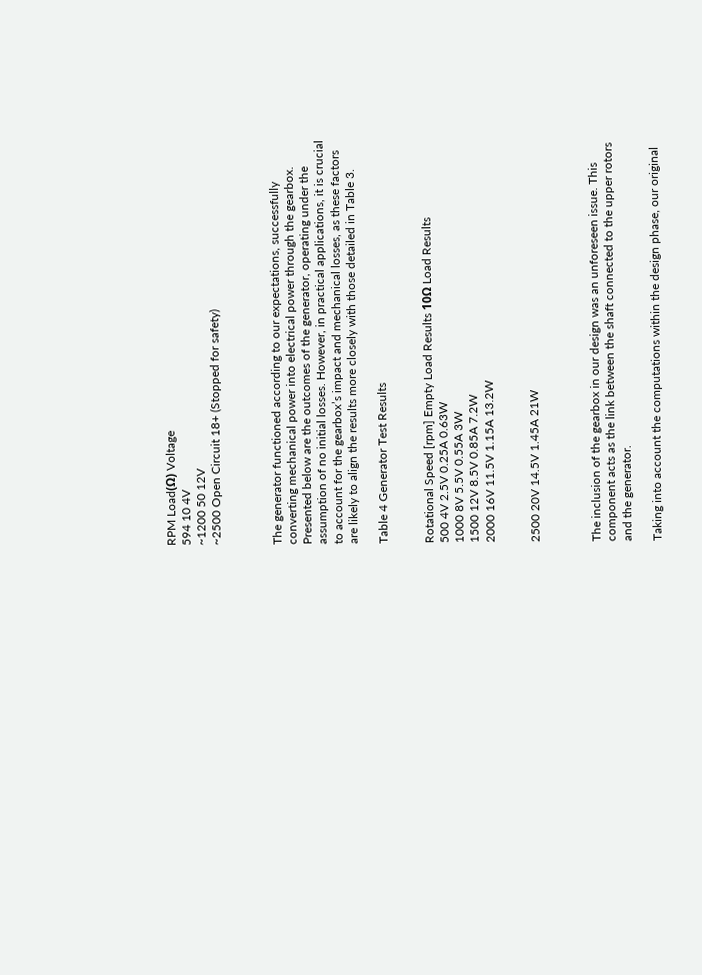RPM Load(Ω) Voltage
594 10 4V
~1200 50 12V
~2500 Open Circuit 18+ (Stopped for safety)



The generator functioned according to our expectations, successfully converting mechanical power into electrical power through the gearbox. Presented below are the outcomes of the generator, operating under the assumption of no initial losses. However, in practical applications, it is crucial to account for the gearbox’s impact and mechanical losses, as these factors are likely to align the results more closely with those detailed in Table 3.

Table 4 Generator Test Results


Rotational Speed [rpm] Empty Load Results 10Ω Load Results
500 4V 2.5V 0.25A 0.63W
1000 8V 5.5V 0.55A 3W
1500 12V 8.5V 0.85A 7.2W
2000 16V 11.5V 1.15A 13.2W


2500 20V 14.5V 1.45A 21W



The inclusion of the gearbox in our design was an unforeseen issue. This component acts as the link between the shaft connected to the upper rotors and the generator.

Taking into account the computations within the design phase, our original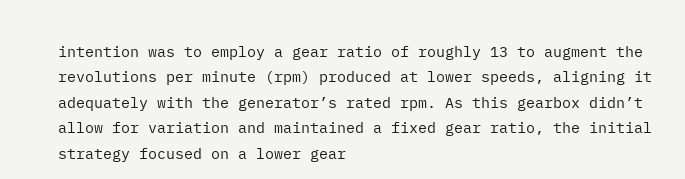intention was to employ a gear ratio of roughly 13 to augment the revolutions per minute (rpm) produced at lower speeds, aligning it adequately with the generator’s rated rpm. As this gearbox didn’t allow for variation and maintained a fixed gear ratio, the initial strategy focused on a lower gear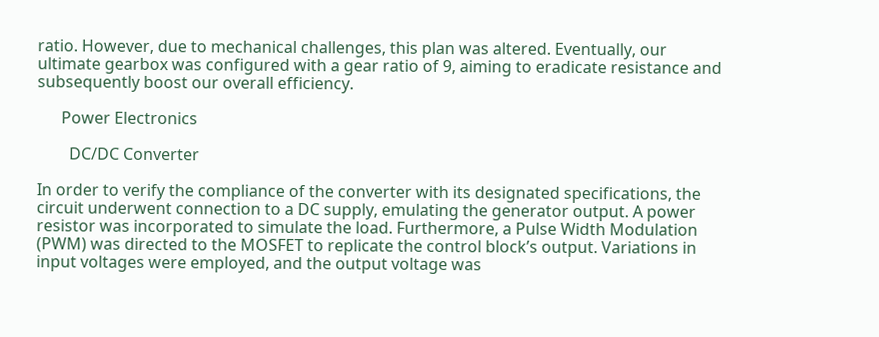ratio. However, due to mechanical challenges, this plan was altered. Eventually, our ultimate gearbox was configured with a gear ratio of 9, aiming to eradicate resistance and subsequently boost our overall efficiency.

      Power Electronics

        DC/DC Converter

In order to verify the compliance of the converter with its designated specifications, the circuit underwent connection to a DC supply, emulating the generator output. A power resistor was incorporated to simulate the load. Furthermore, a Pulse Width Modulation (PWM) was directed to the MOSFET to replicate the control block’s output. Variations in input voltages were employed, and the output voltage was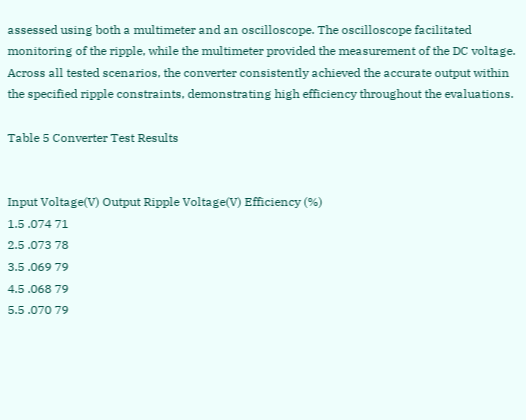assessed using both a multimeter and an oscilloscope. The oscilloscope facilitated monitoring of the ripple, while the multimeter provided the measurement of the DC voltage. Across all tested scenarios, the converter consistently achieved the accurate output within the specified ripple constraints, demonstrating high efficiency throughout the evaluations.

Table 5 Converter Test Results


Input Voltage(V) Output Ripple Voltage(V) Efficiency (%)
1.5 .074 71
2.5 .073 78
3.5 .069 79
4.5 .068 79
5.5 .070 79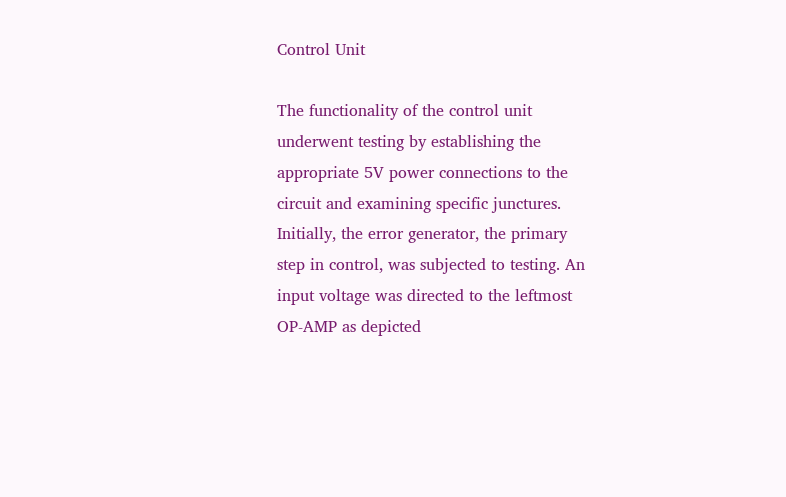Control Unit

The functionality of the control unit underwent testing by establishing the appropriate 5V power connections to the circuit and examining specific junctures. Initially, the error generator, the primary step in control, was subjected to testing. An input voltage was directed to the leftmost OP-AMP as depicted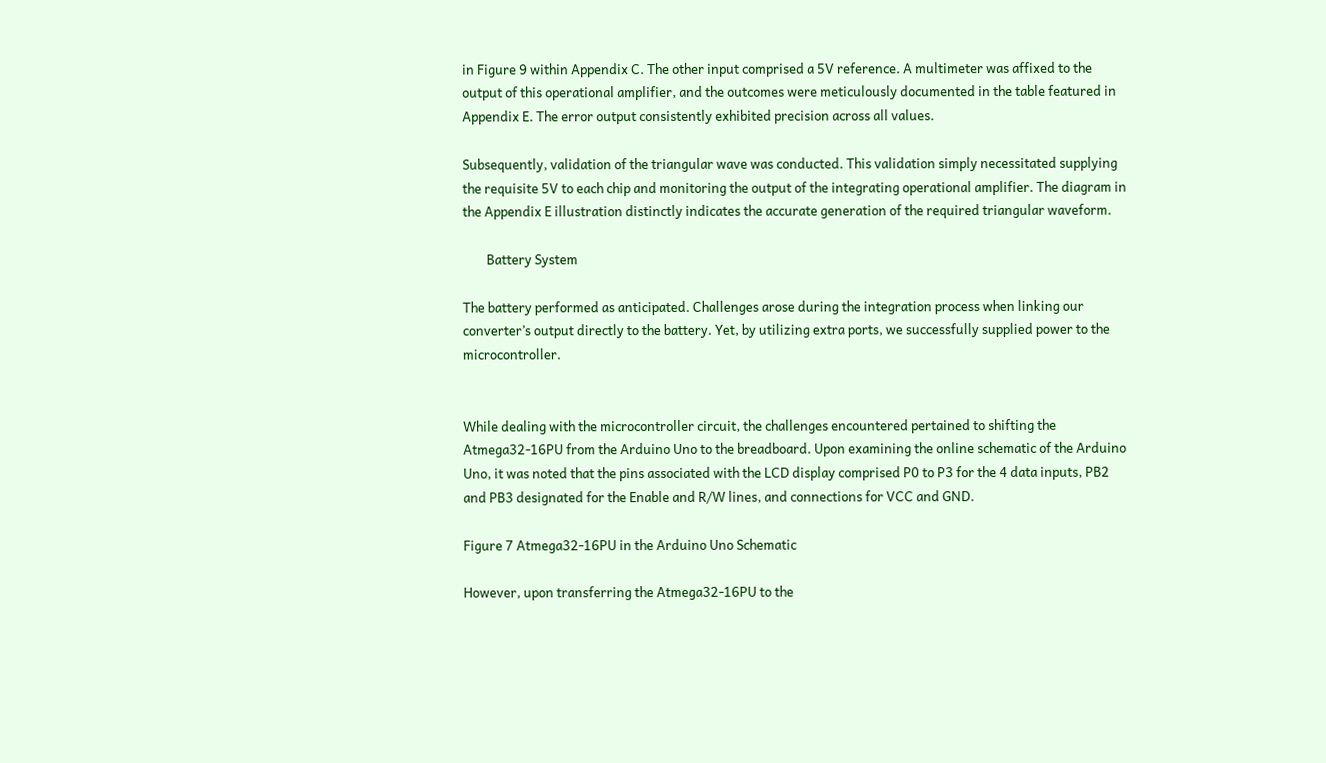in Figure 9 within Appendix C. The other input comprised a 5V reference. A multimeter was affixed to the output of this operational amplifier, and the outcomes were meticulously documented in the table featured in Appendix E. The error output consistently exhibited precision across all values.

Subsequently, validation of the triangular wave was conducted. This validation simply necessitated supplying the requisite 5V to each chip and monitoring the output of the integrating operational amplifier. The diagram in the Appendix E illustration distinctly indicates the accurate generation of the required triangular waveform.

        Battery System

The battery performed as anticipated. Challenges arose during the integration process when linking our converter’s output directly to the battery. Yet, by utilizing extra ports, we successfully supplied power to the microcontroller.


While dealing with the microcontroller circuit, the challenges encountered pertained to shifting the Atmega32-16PU from the Arduino Uno to the breadboard. Upon examining the online schematic of the Arduino Uno, it was noted that the pins associated with the LCD display comprised P0 to P3 for the 4 data inputs, PB2 and PB3 designated for the Enable and R/W lines, and connections for VCC and GND.

Figure 7 Atmega32-16PU in the Arduino Uno Schematic

However, upon transferring the Atmega32-16PU to the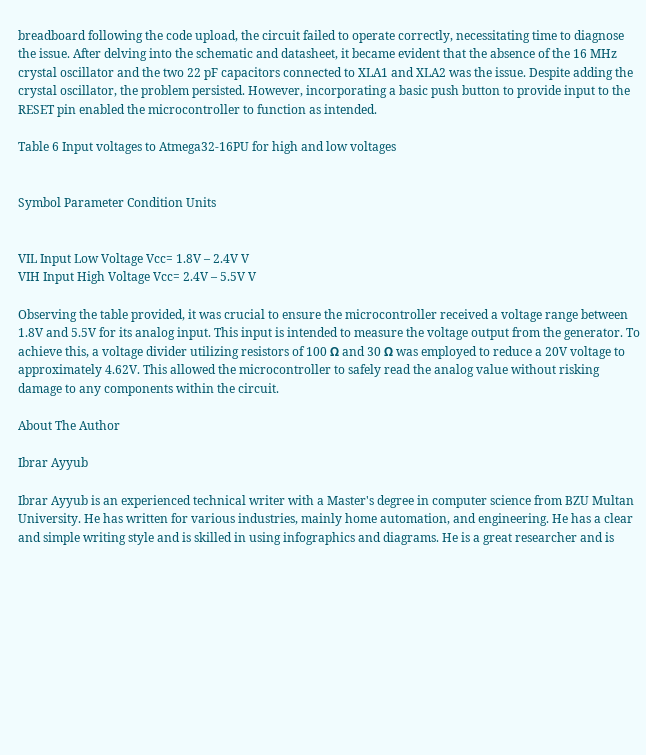breadboard following the code upload, the circuit failed to operate correctly, necessitating time to diagnose the issue. After delving into the schematic and datasheet, it became evident that the absence of the 16 MHz crystal oscillator and the two 22 pF capacitors connected to XLA1 and XLA2 was the issue. Despite adding the crystal oscillator, the problem persisted. However, incorporating a basic push button to provide input to the RESET pin enabled the microcontroller to function as intended.

Table 6 Input voltages to Atmega32-16PU for high and low voltages


Symbol Parameter Condition Units


VIL Input Low Voltage Vcc= 1.8V – 2.4V V
VIH Input High Voltage Vcc= 2.4V – 5.5V V

Observing the table provided, it was crucial to ensure the microcontroller received a voltage range between 1.8V and 5.5V for its analog input. This input is intended to measure the voltage output from the generator. To achieve this, a voltage divider utilizing resistors of 100 Ω and 30 Ω was employed to reduce a 20V voltage to approximately 4.62V. This allowed the microcontroller to safely read the analog value without risking damage to any components within the circuit.

About The Author

Ibrar Ayyub

Ibrar Ayyub is an experienced technical writer with a Master's degree in computer science from BZU Multan University. He has written for various industries, mainly home automation, and engineering. He has a clear and simple writing style and is skilled in using infographics and diagrams. He is a great researcher and is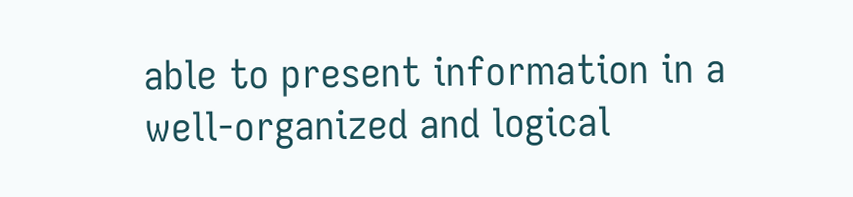able to present information in a well-organized and logical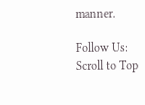manner.

Follow Us:
Scroll to Top